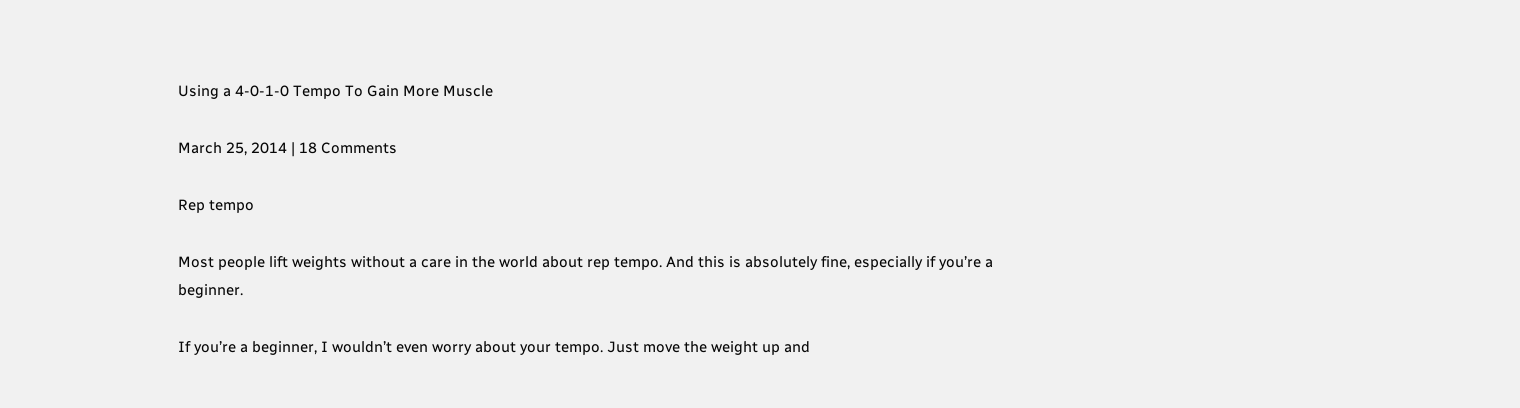Using a 4-0-1-0 Tempo To Gain More Muscle

March 25, 2014 | 18 Comments

Rep tempo

Most people lift weights without a care in the world about rep tempo. And this is absolutely fine, especially if you’re a beginner.

If you’re a beginner, I wouldn’t even worry about your tempo. Just move the weight up and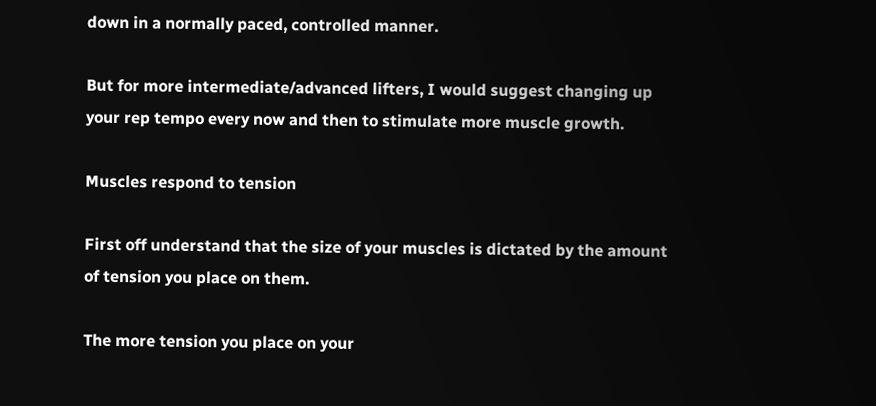down in a normally paced, controlled manner.

But for more intermediate/advanced lifters, I would suggest changing up your rep tempo every now and then to stimulate more muscle growth.

Muscles respond to tension

First off understand that the size of your muscles is dictated by the amount of tension you place on them.

The more tension you place on your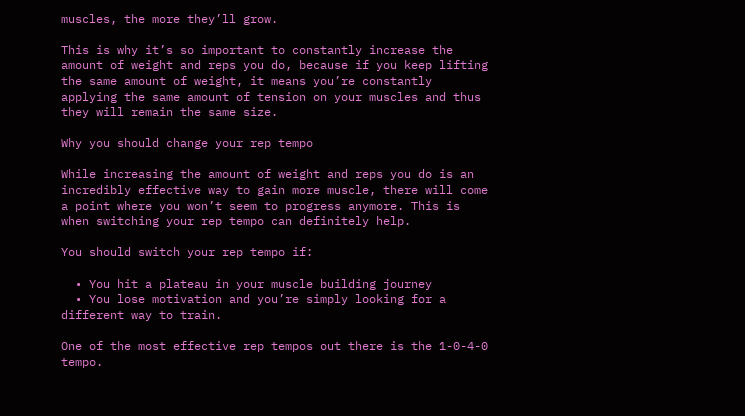muscles, the more they’ll grow.

This is why it’s so important to constantly increase the amount of weight and reps you do, because if you keep lifting the same amount of weight, it means you’re constantly applying the same amount of tension on your muscles and thus they will remain the same size.

Why you should change your rep tempo

While increasing the amount of weight and reps you do is an incredibly effective way to gain more muscle, there will come a point where you won’t seem to progress anymore. This is when switching your rep tempo can definitely help.

You should switch your rep tempo if:

  • You hit a plateau in your muscle building journey
  • You lose motivation and you’re simply looking for a different way to train.

One of the most effective rep tempos out there is the 1-0-4-0 tempo.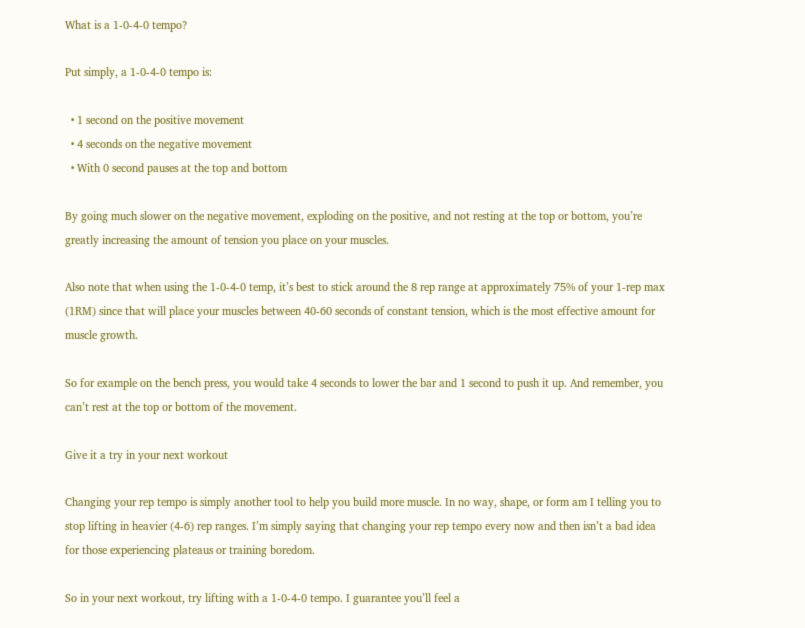What is a 1-0-4-0 tempo?

Put simply, a 1-0-4-0 tempo is:

  • 1 second on the positive movement
  • 4 seconds on the negative movement
  • With 0 second pauses at the top and bottom

By going much slower on the negative movement, exploding on the positive, and not resting at the top or bottom, you’re greatly increasing the amount of tension you place on your muscles.

Also note that when using the 1-0-4-0 temp, it’s best to stick around the 8 rep range at approximately 75% of your 1-rep max (1RM) since that will place your muscles between 40-60 seconds of constant tension, which is the most effective amount for muscle growth.

So for example on the bench press, you would take 4 seconds to lower the bar and 1 second to push it up. And remember, you can’t rest at the top or bottom of the movement.

Give it a try in your next workout

Changing your rep tempo is simply another tool to help you build more muscle. In no way, shape, or form am I telling you to stop lifting in heavier (4-6) rep ranges. I’m simply saying that changing your rep tempo every now and then isn’t a bad idea for those experiencing plateaus or training boredom.

So in your next workout, try lifting with a 1-0-4-0 tempo. I guarantee you’ll feel a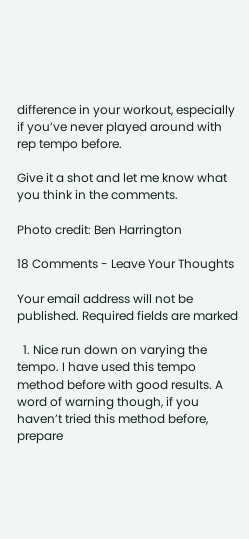difference in your workout, especially if you’ve never played around with rep tempo before.

Give it a shot and let me know what you think in the comments.

Photo credit: Ben Harrington

18 Comments - Leave Your Thoughts

Your email address will not be published. Required fields are marked

  1. Nice run down on varying the tempo. I have used this tempo method before with good results. A word of warning though, if you haven’t tried this method before, prepare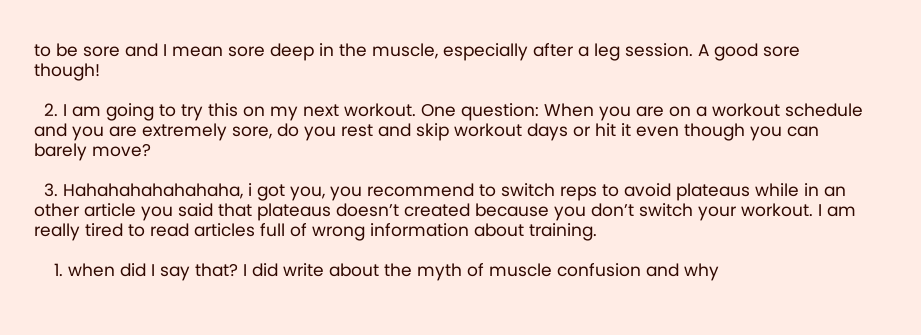to be sore and I mean sore deep in the muscle, especially after a leg session. A good sore though!

  2. I am going to try this on my next workout. One question: When you are on a workout schedule and you are extremely sore, do you rest and skip workout days or hit it even though you can barely move?

  3. Hahahahahahahaha, i got you, you recommend to switch reps to avoid plateaus while in an other article you said that plateaus doesn’t created because you don’t switch your workout. I am really tired to read articles full of wrong information about training.

    1. when did I say that? I did write about the myth of muscle confusion and why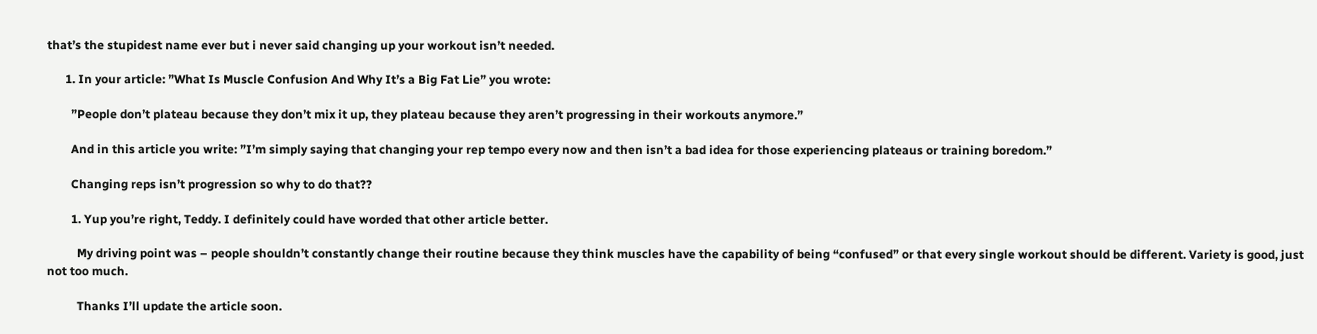that’s the stupidest name ever but i never said changing up your workout isn’t needed.

      1. In your article: ”What Is Muscle Confusion And Why It’s a Big Fat Lie” you wrote:

        ”People don’t plateau because they don’t mix it up, they plateau because they aren’t progressing in their workouts anymore.”

        And in this article you write: ”I’m simply saying that changing your rep tempo every now and then isn’t a bad idea for those experiencing plateaus or training boredom.”

        Changing reps isn’t progression so why to do that??

        1. Yup you’re right, Teddy. I definitely could have worded that other article better.

          My driving point was – people shouldn’t constantly change their routine because they think muscles have the capability of being “confused” or that every single workout should be different. Variety is good, just not too much.

          Thanks I’ll update the article soon.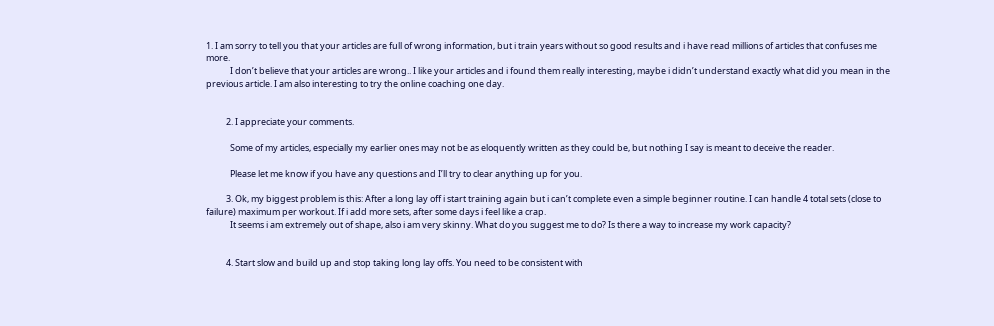1. I am sorry to tell you that your articles are full of wrong information, but i train years without so good results and i have read millions of articles that confuses me more.
            I don’t believe that your articles are wrong.. I like your articles and i found them really interesting, maybe i didn’t understand exactly what did you mean in the previous article. I am also interesting to try the online coaching one day.


          2. I appreciate your comments.

            Some of my articles, especially my earlier ones may not be as eloquently written as they could be, but nothing I say is meant to deceive the reader.

            Please let me know if you have any questions and I’ll try to clear anything up for you.

          3. Ok, my biggest problem is this: After a long lay off i start training again but i can’t complete even a simple beginner routine. I can handle 4 total sets (close to failure) maximum per workout. If i add more sets, after some days i feel like a crap.
            It seems i am extremely out of shape, also i am very skinny. What do you suggest me to do? Is there a way to increase my work capacity?


          4. Start slow and build up and stop taking long lay offs. You need to be consistent with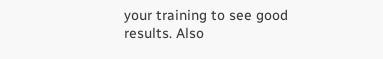your training to see good results. Also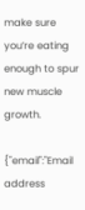make sure you’re eating enough to spur new muscle growth.

{"email":"Email address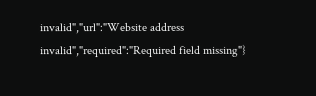invalid","url":"Website address invalid","required":"Required field missing"}